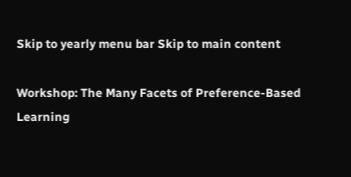Skip to yearly menu bar Skip to main content

Workshop: The Many Facets of Preference-Based Learning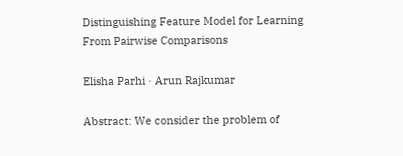Distinguishing Feature Model for Learning From Pairwise Comparisons

Elisha Parhi · Arun Rajkumar

Abstract: We consider the problem of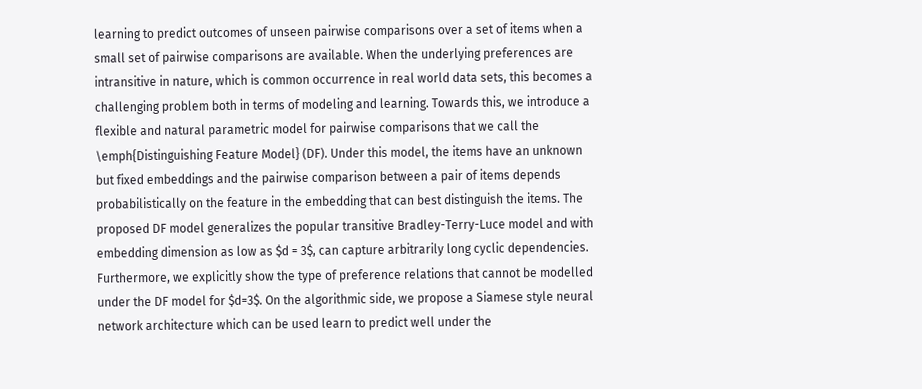learning to predict outcomes of unseen pairwise comparisons over a set of items when a small set of pairwise comparisons are available. When the underlying preferences are intransitive in nature, which is common occurrence in real world data sets, this becomes a challenging problem both in terms of modeling and learning. Towards this, we introduce a flexible and natural parametric model for pairwise comparisons that we call the \emph{Distinguishing Feature Model} (DF). Under this model, the items have an unknown but fixed embeddings and the pairwise comparison between a pair of items depends probabilistically on the feature in the embedding that can best distinguish the items. The proposed DF model generalizes the popular transitive Bradley-Terry-Luce model and with embedding dimension as low as $d = 3$, can capture arbitrarily long cyclic dependencies. Furthermore, we explicitly show the type of preference relations that cannot be modelled under the DF model for $d=3$. On the algorithmic side, we propose a Siamese style neural network architecture which can be used learn to predict well under the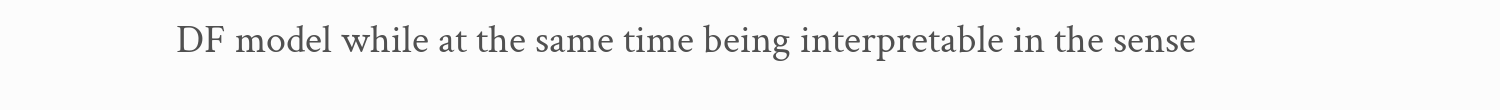DF model while at the same time being interpretable in the sense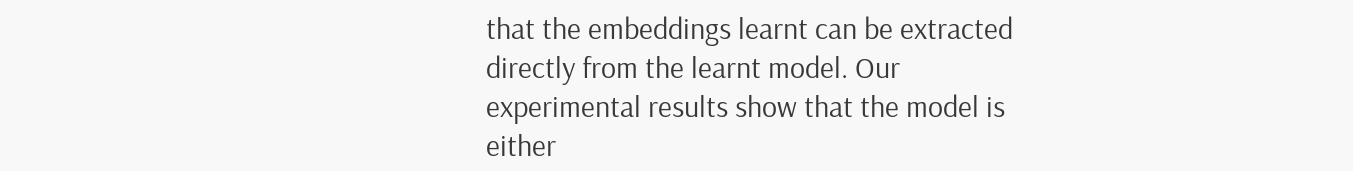that the embeddings learnt can be extracted directly from the learnt model. Our experimental results show that the model is either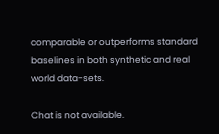comparable or outperforms standard baselines in both synthetic and real world data-sets.

Chat is not available.